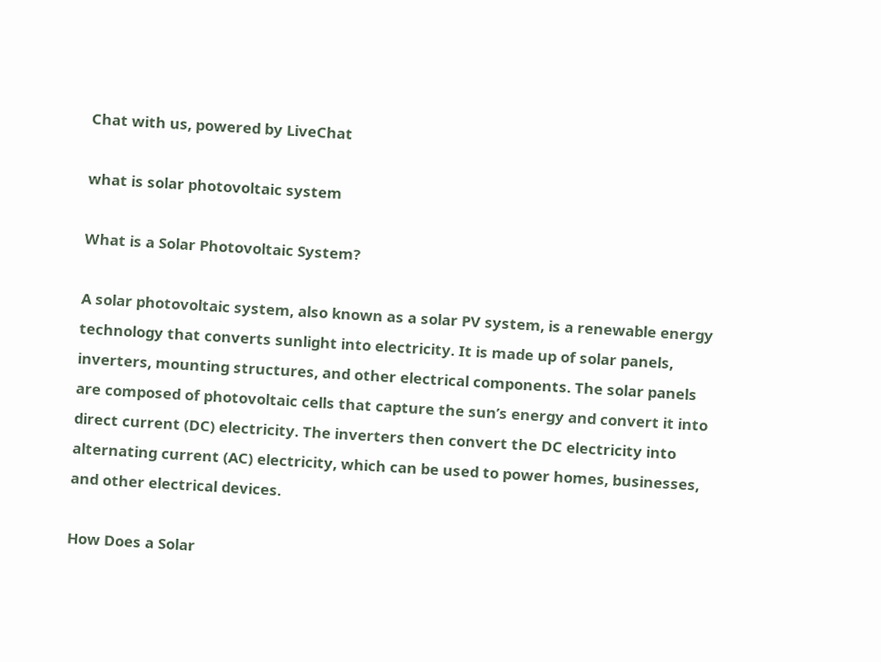Chat with us, powered by LiveChat

what is solar photovoltaic system

What is a Solar Photovoltaic System?

A solar photovoltaic system, also known as a solar PV system, is a renewable energy technology that converts sunlight into electricity. It is made up of solar panels, inverters, mounting structures, and other electrical components. The solar panels are composed of photovoltaic cells that capture the sun’s energy and convert it into direct current (DC) electricity. The inverters then convert the DC electricity into alternating current (AC) electricity, which can be used to power homes, businesses, and other electrical devices.

How Does a Solar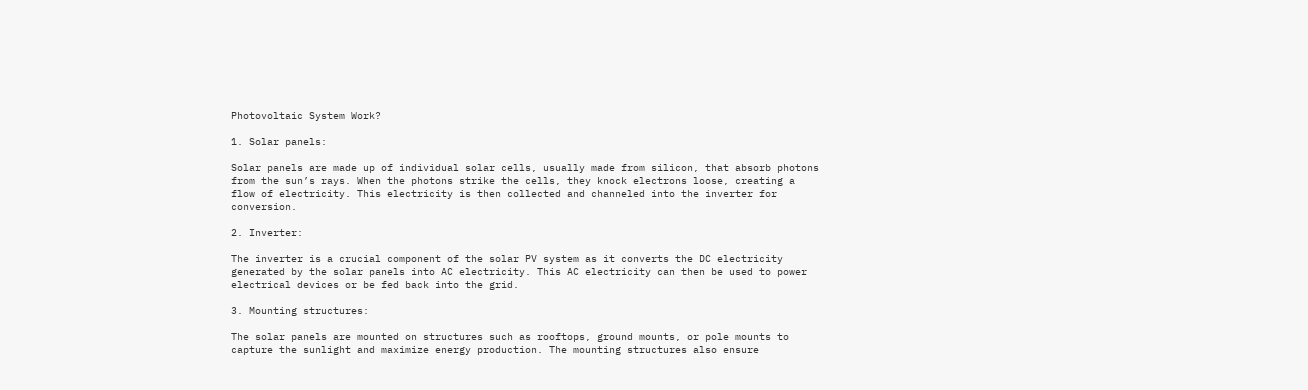Photovoltaic System Work?

1. Solar panels:

Solar panels are made up of individual solar cells, usually made from silicon, that absorb photons from the sun’s rays. When the photons strike the cells, they knock electrons loose, creating a flow of electricity. This electricity is then collected and channeled into the inverter for conversion.

2. Inverter:

The inverter is a crucial component of the solar PV system as it converts the DC electricity generated by the solar panels into AC electricity. This AC electricity can then be used to power electrical devices or be fed back into the grid.

3. Mounting structures:

The solar panels are mounted on structures such as rooftops, ground mounts, or pole mounts to capture the sunlight and maximize energy production. The mounting structures also ensure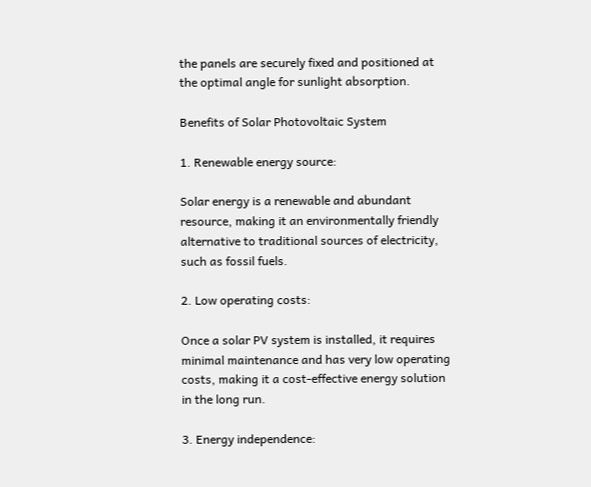the panels are securely fixed and positioned at the optimal angle for sunlight absorption.

Benefits of Solar Photovoltaic System

1. Renewable energy source:

Solar energy is a renewable and abundant resource, making it an environmentally friendly alternative to traditional sources of electricity, such as fossil fuels.

2. Low operating costs:

Once a solar PV system is installed, it requires minimal maintenance and has very low operating costs, making it a cost-effective energy solution in the long run.

3. Energy independence: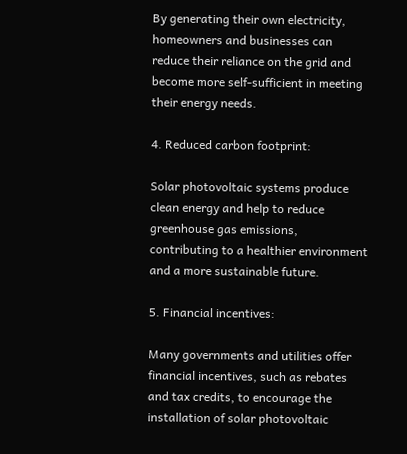By generating their own electricity, homeowners and businesses can reduce their reliance on the grid and become more self-sufficient in meeting their energy needs.

4. Reduced carbon footprint:

Solar photovoltaic systems produce clean energy and help to reduce greenhouse gas emissions, contributing to a healthier environment and a more sustainable future.

5. Financial incentives:

Many governments and utilities offer financial incentives, such as rebates and tax credits, to encourage the installation of solar photovoltaic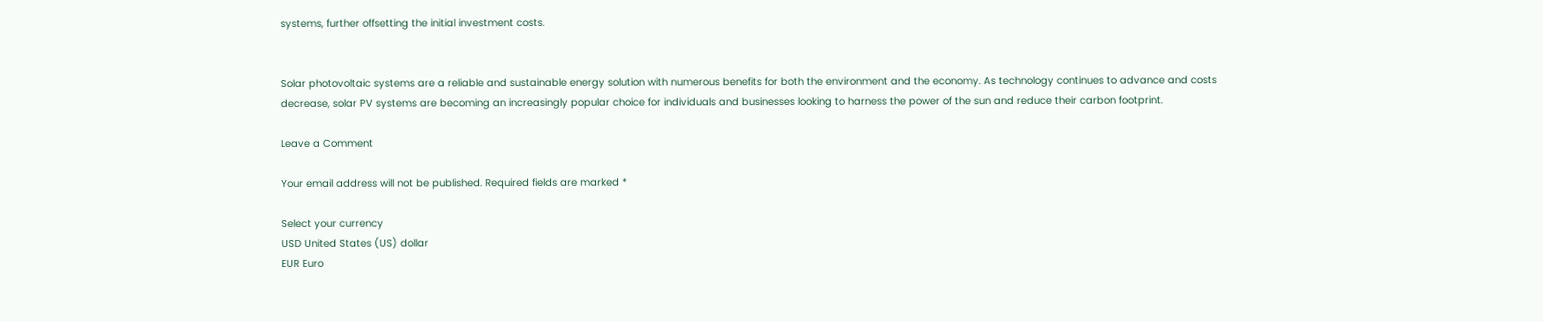systems, further offsetting the initial investment costs.


Solar photovoltaic systems are a reliable and sustainable energy solution with numerous benefits for both the environment and the economy. As technology continues to advance and costs decrease, solar PV systems are becoming an increasingly popular choice for individuals and businesses looking to harness the power of the sun and reduce their carbon footprint.

Leave a Comment

Your email address will not be published. Required fields are marked *

Select your currency
USD United States (US) dollar
EUR Euro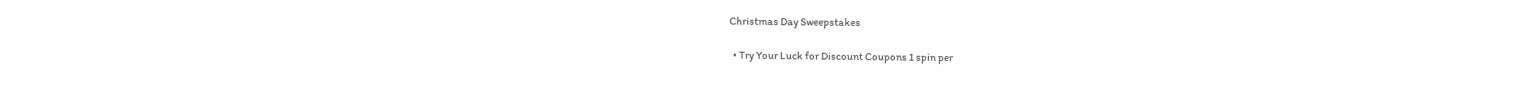Christmas Day Sweepstakes

  • Try Your Luck for Discount Coupons 1 spin per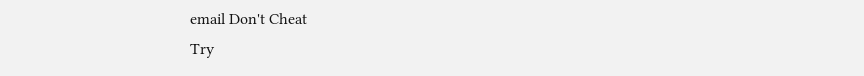email Don't Cheat
Try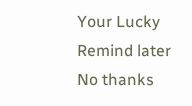Your Lucky
Remind later
No thanks